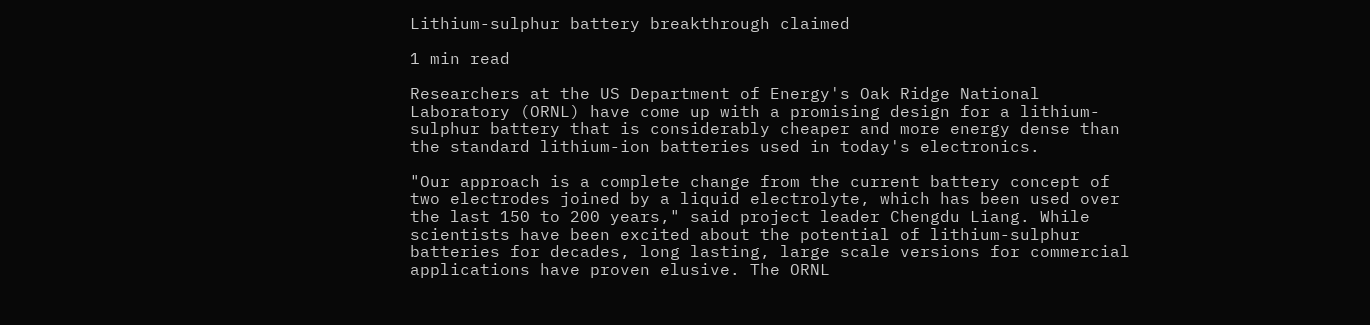Lithium-sulphur battery breakthrough claimed

1 min read

Researchers at the US Department of Energy's Oak Ridge National Laboratory (ORNL) have come up with a promising design for a lithium-sulphur battery that is considerably cheaper and more energy dense than the standard lithium-ion batteries used in today's electronics.

"Our approach is a complete change from the current battery concept of two electrodes joined by a liquid electrolyte, which has been used over the last 150 to 200 years," said project leader Chengdu Liang. While scientists have been excited about the potential of lithium-sulphur batteries for decades, long lasting, large scale versions for commercial applications have proven elusive. The ORNL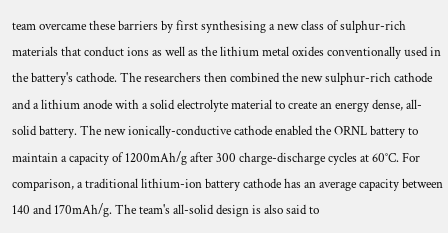team overcame these barriers by first synthesising a new class of sulphur-rich materials that conduct ions as well as the lithium metal oxides conventionally used in the battery's cathode. The researchers then combined the new sulphur-rich cathode and a lithium anode with a solid electrolyte material to create an energy dense, all-solid battery. The new ionically-conductive cathode enabled the ORNL battery to maintain a capacity of 1200mAh/g after 300 charge-discharge cycles at 60°C. For comparison, a traditional lithium-ion battery cathode has an average capacity between 140 and 170mAh/g. The team's all-solid design is also said to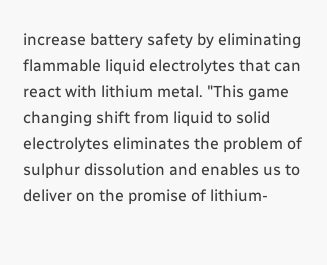increase battery safety by eliminating flammable liquid electrolytes that can react with lithium metal. "This game changing shift from liquid to solid electrolytes eliminates the problem of sulphur dissolution and enables us to deliver on the promise of lithium-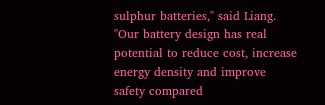sulphur batteries," said Liang. "Our battery design has real potential to reduce cost, increase energy density and improve safety compared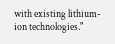with existing lithium-ion technologies."